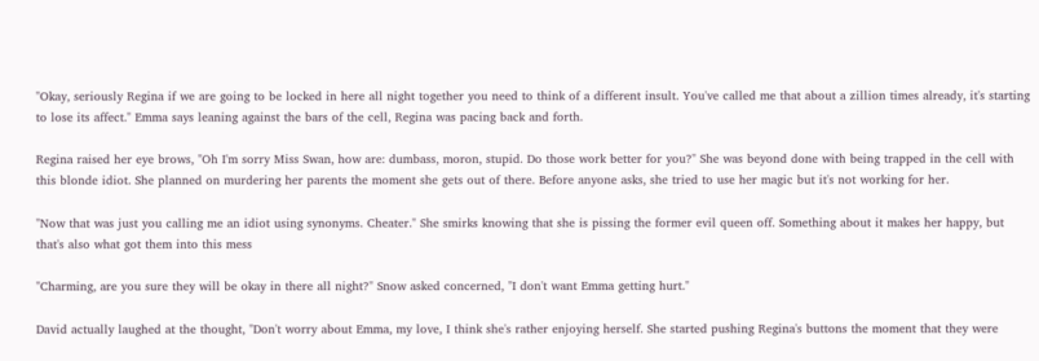"Okay, seriously Regina if we are going to be locked in here all night together you need to think of a different insult. You've called me that about a zillion times already, it's starting to lose its affect." Emma says leaning against the bars of the cell, Regina was pacing back and forth.

Regina raised her eye brows, "Oh I'm sorry Miss Swan, how are: dumbass, moron, stupid. Do those work better for you?" She was beyond done with being trapped in the cell with this blonde idiot. She planned on murdering her parents the moment she gets out of there. Before anyone asks, she tried to use her magic but it's not working for her.

"Now that was just you calling me an idiot using synonyms. Cheater." She smirks knowing that she is pissing the former evil queen off. Something about it makes her happy, but that's also what got them into this mess

"Charming, are you sure they will be okay in there all night?" Snow asked concerned, "I don't want Emma getting hurt."

David actually laughed at the thought, "Don't worry about Emma, my love, I think she's rather enjoying herself. She started pushing Regina's buttons the moment that they were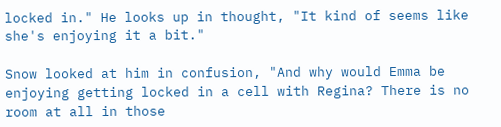locked in." He looks up in thought, "It kind of seems like she's enjoying it a bit."

Snow looked at him in confusion, "And why would Emma be enjoying getting locked in a cell with Regina? There is no room at all in those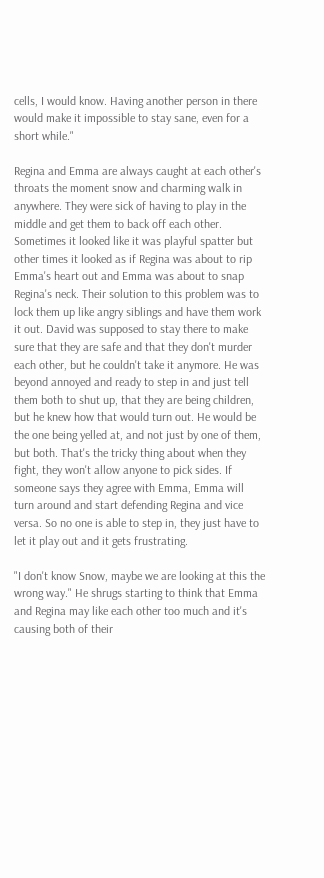cells, I would know. Having another person in there would make it impossible to stay sane, even for a short while."

Regina and Emma are always caught at each other's throats the moment snow and charming walk in anywhere. They were sick of having to play in the middle and get them to back off each other. Sometimes it looked like it was playful spatter but other times it looked as if Regina was about to rip Emma's heart out and Emma was about to snap Regina's neck. Their solution to this problem was to lock them up like angry siblings and have them work it out. David was supposed to stay there to make sure that they are safe and that they don't murder each other, but he couldn't take it anymore. He was beyond annoyed and ready to step in and just tell them both to shut up, that they are being children, but he knew how that would turn out. He would be the one being yelled at, and not just by one of them, but both. That's the tricky thing about when they fight, they won't allow anyone to pick sides. If someone says they agree with Emma, Emma will turn around and start defending Regina and vice versa. So no one is able to step in, they just have to let it play out and it gets frustrating.

"I don't know Snow, maybe we are looking at this the wrong way." He shrugs starting to think that Emma and Regina may like each other too much and it's causing both of their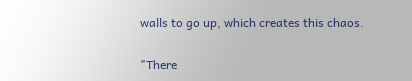walls to go up, which creates this chaos.

"There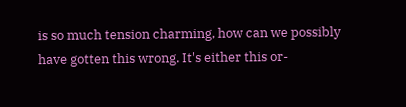is so much tension charming, how can we possibly have gotten this wrong. It's either this or-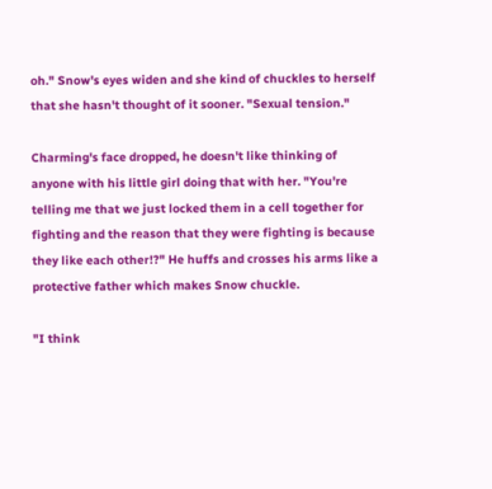oh." Snow's eyes widen and she kind of chuckles to herself that she hasn't thought of it sooner. "Sexual tension."

Charming's face dropped, he doesn't like thinking of anyone with his little girl doing that with her. "You're telling me that we just locked them in a cell together for fighting and the reason that they were fighting is because they like each other!?" He huffs and crosses his arms like a protective father which makes Snow chuckle.

"I think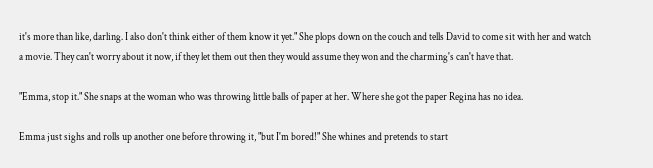it's more than like, darling. I also don't think either of them know it yet." She plops down on the couch and tells David to come sit with her and watch a movie. They can't worry about it now, if they let them out then they would assume they won and the charming's can't have that.

"Emma, stop it." She snaps at the woman who was throwing little balls of paper at her. Where she got the paper Regina has no idea.

Emma just sighs and rolls up another one before throwing it, "but I'm bored!" She whines and pretends to start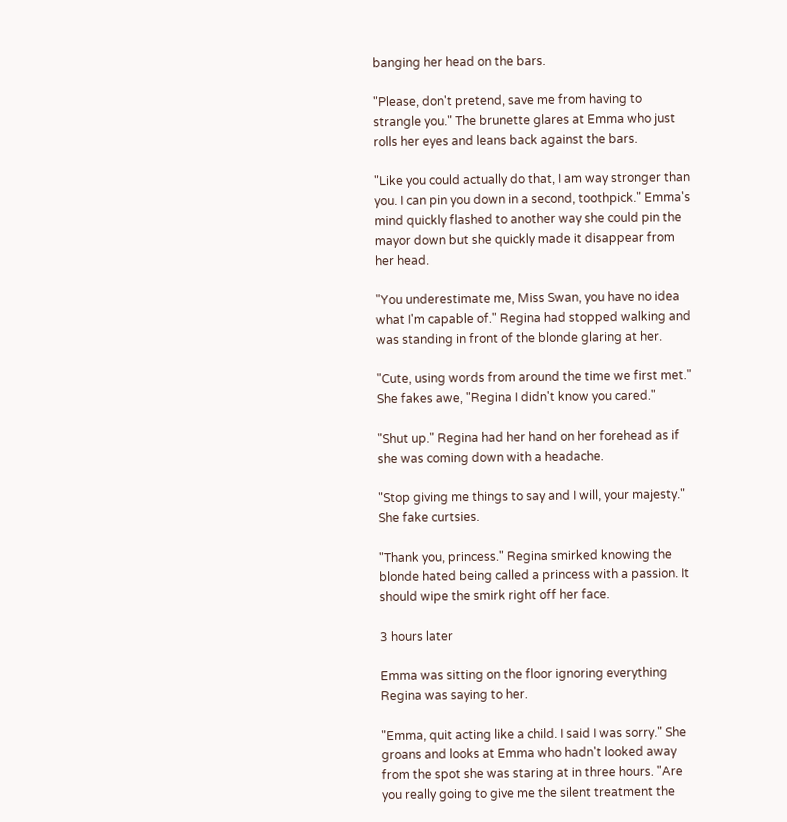banging her head on the bars.

"Please, don't pretend, save me from having to strangle you." The brunette glares at Emma who just rolls her eyes and leans back against the bars.

"Like you could actually do that, I am way stronger than you. I can pin you down in a second, toothpick." Emma's mind quickly flashed to another way she could pin the mayor down but she quickly made it disappear from her head.

"You underestimate me, Miss Swan, you have no idea what I'm capable of." Regina had stopped walking and was standing in front of the blonde glaring at her.

"Cute, using words from around the time we first met." She fakes awe, "Regina I didn't know you cared."

"Shut up." Regina had her hand on her forehead as if she was coming down with a headache.

"Stop giving me things to say and I will, your majesty." She fake curtsies.

"Thank you, princess." Regina smirked knowing the blonde hated being called a princess with a passion. It should wipe the smirk right off her face.

3 hours later

Emma was sitting on the floor ignoring everything Regina was saying to her.

"Emma, quit acting like a child. I said I was sorry." She groans and looks at Emma who hadn't looked away from the spot she was staring at in three hours. "Are you really going to give me the silent treatment the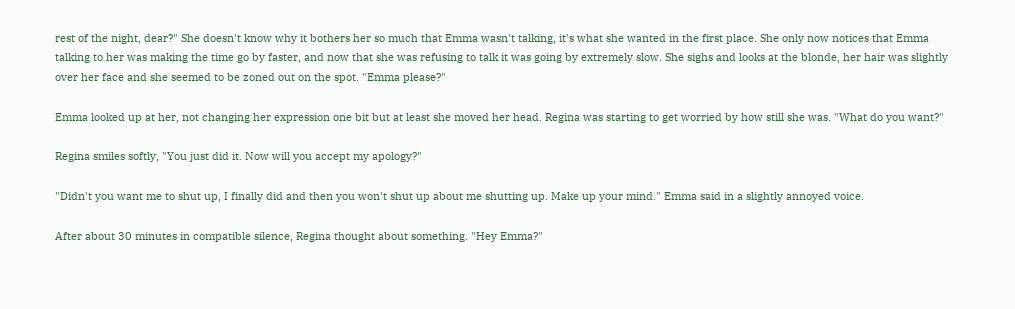rest of the night, dear?" She doesn't know why it bothers her so much that Emma wasn't talking, it's what she wanted in the first place. She only now notices that Emma talking to her was making the time go by faster, and now that she was refusing to talk it was going by extremely slow. She sighs and looks at the blonde, her hair was slightly over her face and she seemed to be zoned out on the spot. "Emma please?"

Emma looked up at her, not changing her expression one bit but at least she moved her head. Regina was starting to get worried by how still she was. "What do you want?"

Regina smiles softly, "You just did it. Now will you accept my apology?"

"Didn't you want me to shut up, I finally did and then you won't shut up about me shutting up. Make up your mind." Emma said in a slightly annoyed voice.

After about 30 minutes in compatible silence, Regina thought about something. "Hey Emma?"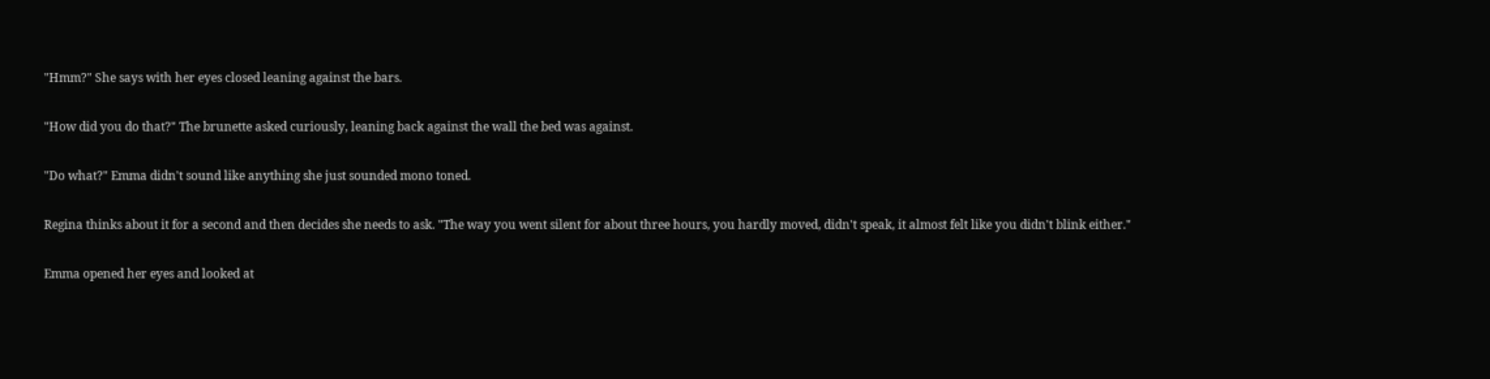"Hmm?" She says with her eyes closed leaning against the bars.

"How did you do that?" The brunette asked curiously, leaning back against the wall the bed was against.

"Do what?" Emma didn't sound like anything she just sounded mono toned.

Regina thinks about it for a second and then decides she needs to ask. "The way you went silent for about three hours, you hardly moved, didn't speak, it almost felt like you didn't blink either."

Emma opened her eyes and looked at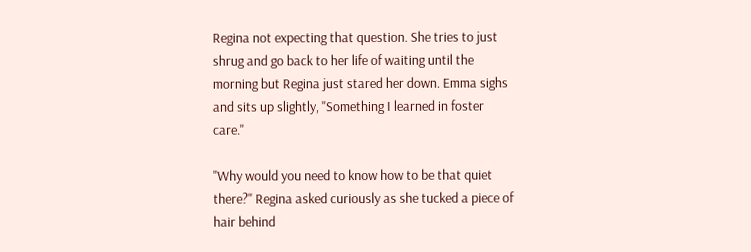Regina not expecting that question. She tries to just shrug and go back to her life of waiting until the morning but Regina just stared her down. Emma sighs and sits up slightly, "Something I learned in foster care."

"Why would you need to know how to be that quiet there?" Regina asked curiously as she tucked a piece of hair behind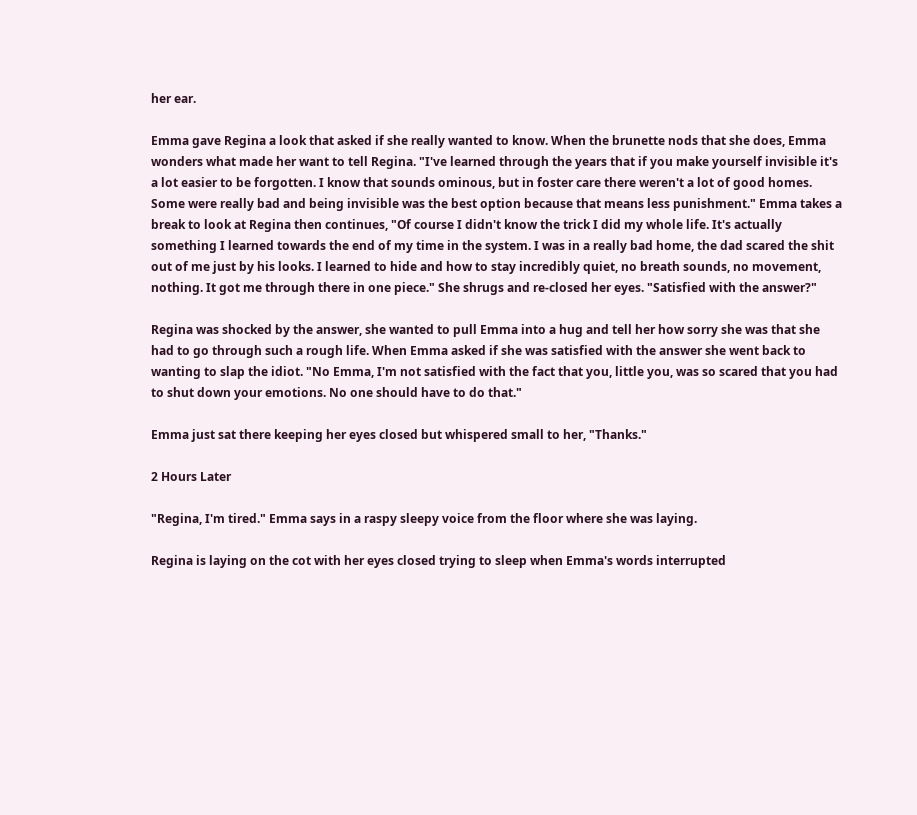her ear.

Emma gave Regina a look that asked if she really wanted to know. When the brunette nods that she does, Emma wonders what made her want to tell Regina. "I've learned through the years that if you make yourself invisible it's a lot easier to be forgotten. I know that sounds ominous, but in foster care there weren't a lot of good homes. Some were really bad and being invisible was the best option because that means less punishment." Emma takes a break to look at Regina then continues, "Of course I didn't know the trick I did my whole life. It's actually something I learned towards the end of my time in the system. I was in a really bad home, the dad scared the shit out of me just by his looks. I learned to hide and how to stay incredibly quiet, no breath sounds, no movement, nothing. It got me through there in one piece." She shrugs and re-closed her eyes. "Satisfied with the answer?"

Regina was shocked by the answer, she wanted to pull Emma into a hug and tell her how sorry she was that she had to go through such a rough life. When Emma asked if she was satisfied with the answer she went back to wanting to slap the idiot. "No Emma, I'm not satisfied with the fact that you, little you, was so scared that you had to shut down your emotions. No one should have to do that."

Emma just sat there keeping her eyes closed but whispered small to her, "Thanks."

2 Hours Later

"Regina, I'm tired." Emma says in a raspy sleepy voice from the floor where she was laying.

Regina is laying on the cot with her eyes closed trying to sleep when Emma's words interrupted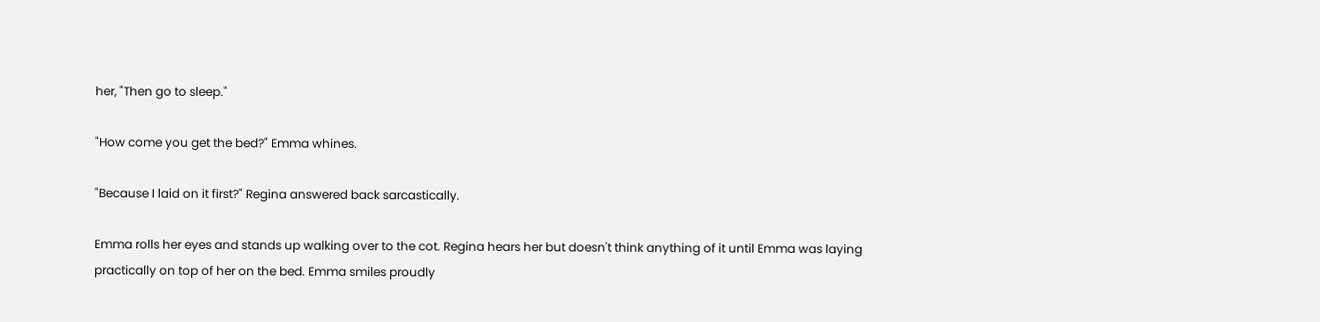her, "Then go to sleep."

"How come you get the bed?" Emma whines.

"Because I laid on it first?" Regina answered back sarcastically.

Emma rolls her eyes and stands up walking over to the cot. Regina hears her but doesn't think anything of it until Emma was laying practically on top of her on the bed. Emma smiles proudly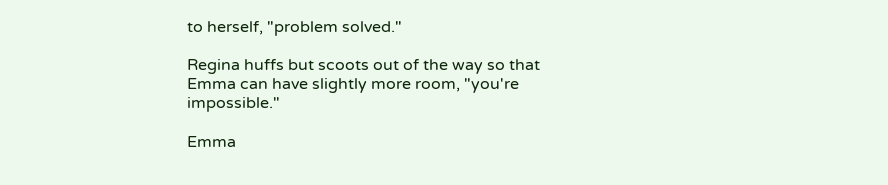to herself, "problem solved."

Regina huffs but scoots out of the way so that Emma can have slightly more room, "you're impossible."

Emma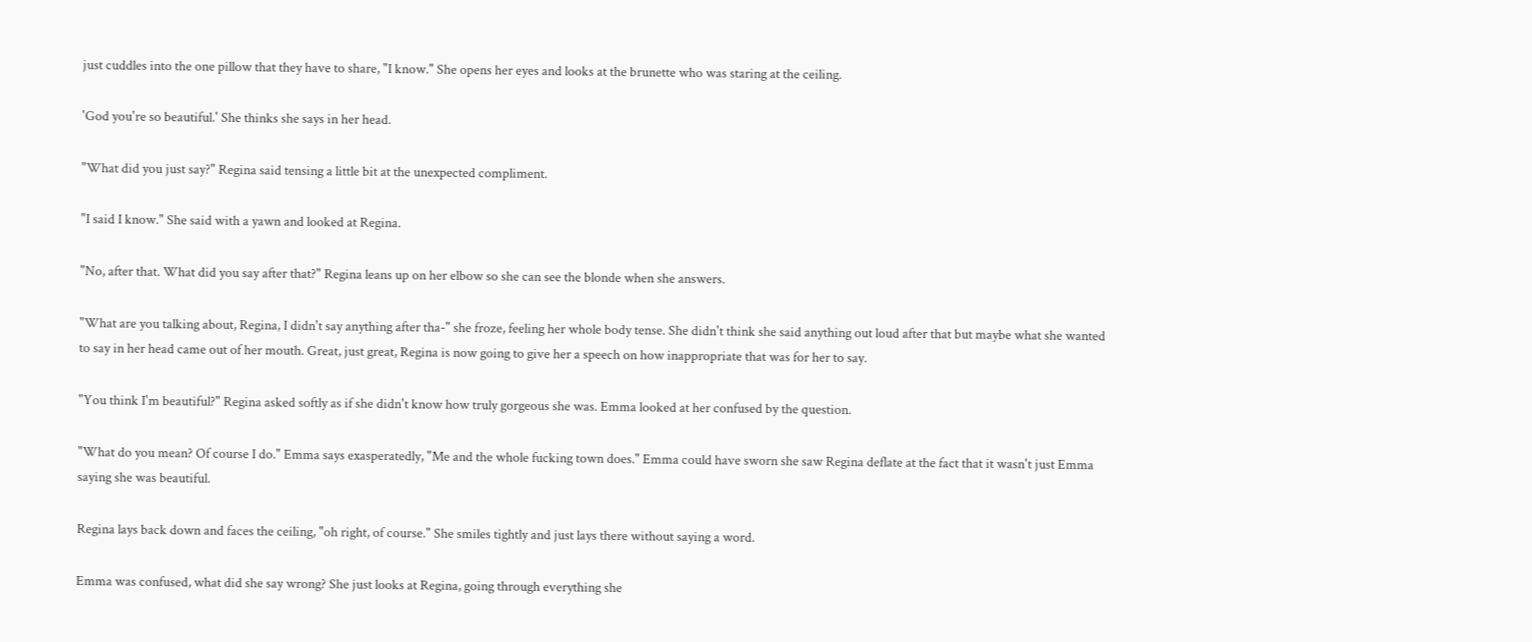just cuddles into the one pillow that they have to share, "I know." She opens her eyes and looks at the brunette who was staring at the ceiling.

'God you're so beautiful.' She thinks she says in her head.

"What did you just say?" Regina said tensing a little bit at the unexpected compliment.

"I said I know." She said with a yawn and looked at Regina.

"No, after that. What did you say after that?" Regina leans up on her elbow so she can see the blonde when she answers.

"What are you talking about, Regina, I didn't say anything after tha-" she froze, feeling her whole body tense. She didn't think she said anything out loud after that but maybe what she wanted to say in her head came out of her mouth. Great, just great, Regina is now going to give her a speech on how inappropriate that was for her to say.

"You think I'm beautiful?" Regina asked softly as if she didn't know how truly gorgeous she was. Emma looked at her confused by the question.

"What do you mean? Of course I do." Emma says exasperatedly, "Me and the whole fucking town does." Emma could have sworn she saw Regina deflate at the fact that it wasn't just Emma saying she was beautiful.

Regina lays back down and faces the ceiling, "oh right, of course." She smiles tightly and just lays there without saying a word.

Emma was confused, what did she say wrong? She just looks at Regina, going through everything she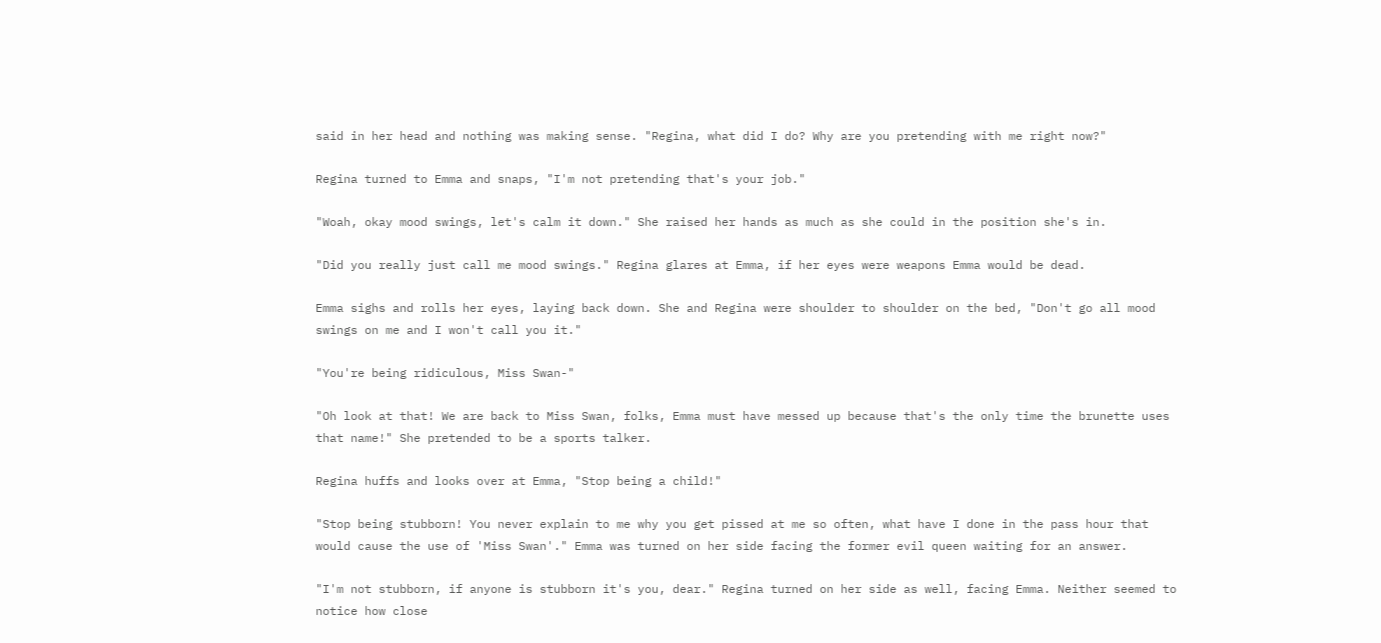said in her head and nothing was making sense. "Regina, what did I do? Why are you pretending with me right now?"

Regina turned to Emma and snaps, "I'm not pretending that's your job."

"Woah, okay mood swings, let's calm it down." She raised her hands as much as she could in the position she's in.

"Did you really just call me mood swings." Regina glares at Emma, if her eyes were weapons Emma would be dead.

Emma sighs and rolls her eyes, laying back down. She and Regina were shoulder to shoulder on the bed, "Don't go all mood swings on me and I won't call you it."

"You're being ridiculous, Miss Swan-"

"Oh look at that! We are back to Miss Swan, folks, Emma must have messed up because that's the only time the brunette uses that name!" She pretended to be a sports talker.

Regina huffs and looks over at Emma, "Stop being a child!"

"Stop being stubborn! You never explain to me why you get pissed at me so often, what have I done in the pass hour that would cause the use of 'Miss Swan'." Emma was turned on her side facing the former evil queen waiting for an answer.

"I'm not stubborn, if anyone is stubborn it's you, dear." Regina turned on her side as well, facing Emma. Neither seemed to notice how close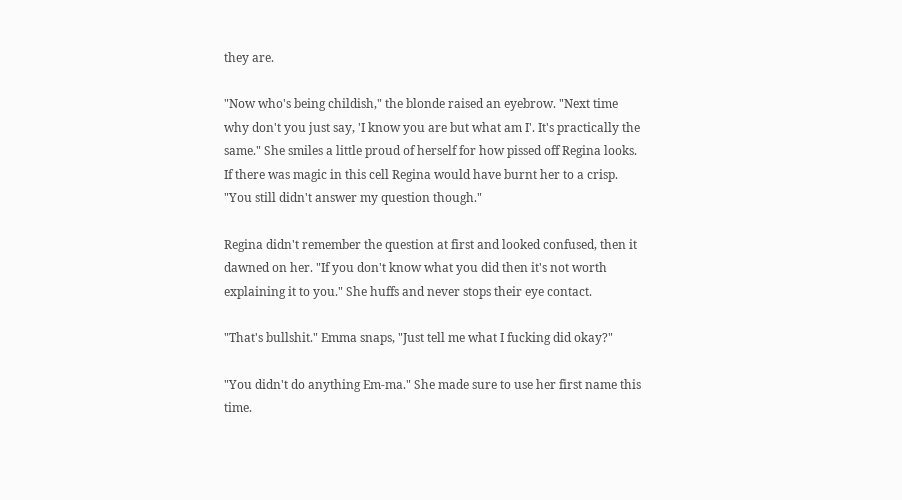they are.

"Now who's being childish," the blonde raised an eyebrow. "Next time why don't you just say, 'I know you are but what am I'. It's practically the same." She smiles a little proud of herself for how pissed off Regina looks. If there was magic in this cell Regina would have burnt her to a crisp. "You still didn't answer my question though."

Regina didn't remember the question at first and looked confused, then it dawned on her. "If you don't know what you did then it's not worth explaining it to you." She huffs and never stops their eye contact.

"That's bullshit." Emma snaps, "Just tell me what I fucking did okay?"

"You didn't do anything Em-ma." She made sure to use her first name this time.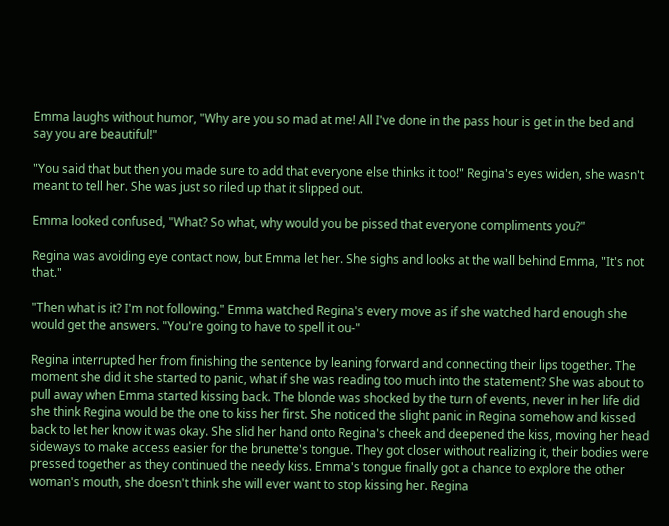Emma laughs without humor, "Why are you so mad at me! All I've done in the pass hour is get in the bed and say you are beautiful!"

"You said that but then you made sure to add that everyone else thinks it too!" Regina's eyes widen, she wasn't meant to tell her. She was just so riled up that it slipped out.

Emma looked confused, "What? So what, why would you be pissed that everyone compliments you?"

Regina was avoiding eye contact now, but Emma let her. She sighs and looks at the wall behind Emma, "It's not that."

"Then what is it? I'm not following." Emma watched Regina's every move as if she watched hard enough she would get the answers. "You're going to have to spell it ou-"

Regina interrupted her from finishing the sentence by leaning forward and connecting their lips together. The moment she did it she started to panic, what if she was reading too much into the statement? She was about to pull away when Emma started kissing back. The blonde was shocked by the turn of events, never in her life did she think Regina would be the one to kiss her first. She noticed the slight panic in Regina somehow and kissed back to let her know it was okay. She slid her hand onto Regina's cheek and deepened the kiss, moving her head sideways to make access easier for the brunette's tongue. They got closer without realizing it, their bodies were pressed together as they continued the needy kiss. Emma's tongue finally got a chance to explore the other woman's mouth, she doesn't think she will ever want to stop kissing her. Regina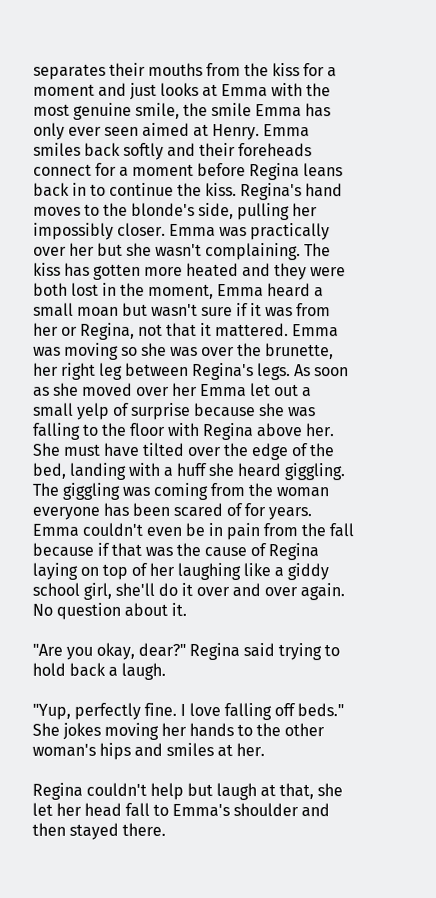separates their mouths from the kiss for a moment and just looks at Emma with the most genuine smile, the smile Emma has only ever seen aimed at Henry. Emma smiles back softly and their foreheads connect for a moment before Regina leans back in to continue the kiss. Regina's hand moves to the blonde's side, pulling her impossibly closer. Emma was practically over her but she wasn't complaining. The kiss has gotten more heated and they were both lost in the moment, Emma heard a small moan but wasn't sure if it was from her or Regina, not that it mattered. Emma was moving so she was over the brunette, her right leg between Regina's legs. As soon as she moved over her Emma let out a small yelp of surprise because she was falling to the floor with Regina above her. She must have tilted over the edge of the bed, landing with a huff she heard giggling. The giggling was coming from the woman everyone has been scared of for years. Emma couldn't even be in pain from the fall because if that was the cause of Regina laying on top of her laughing like a giddy school girl, she'll do it over and over again. No question about it.

"Are you okay, dear?" Regina said trying to hold back a laugh.

"Yup, perfectly fine. I love falling off beds." She jokes moving her hands to the other woman's hips and smiles at her.

Regina couldn't help but laugh at that, she let her head fall to Emma's shoulder and then stayed there.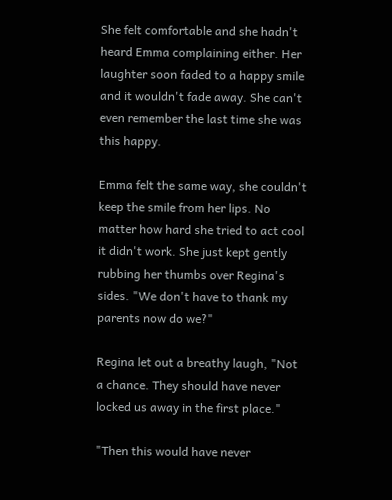She felt comfortable and she hadn't heard Emma complaining either. Her laughter soon faded to a happy smile and it wouldn't fade away. She can't even remember the last time she was this happy.

Emma felt the same way, she couldn't keep the smile from her lips. No matter how hard she tried to act cool it didn't work. She just kept gently rubbing her thumbs over Regina's sides. "We don't have to thank my parents now do we?"

Regina let out a breathy laugh, "Not a chance. They should have never locked us away in the first place."

"Then this would have never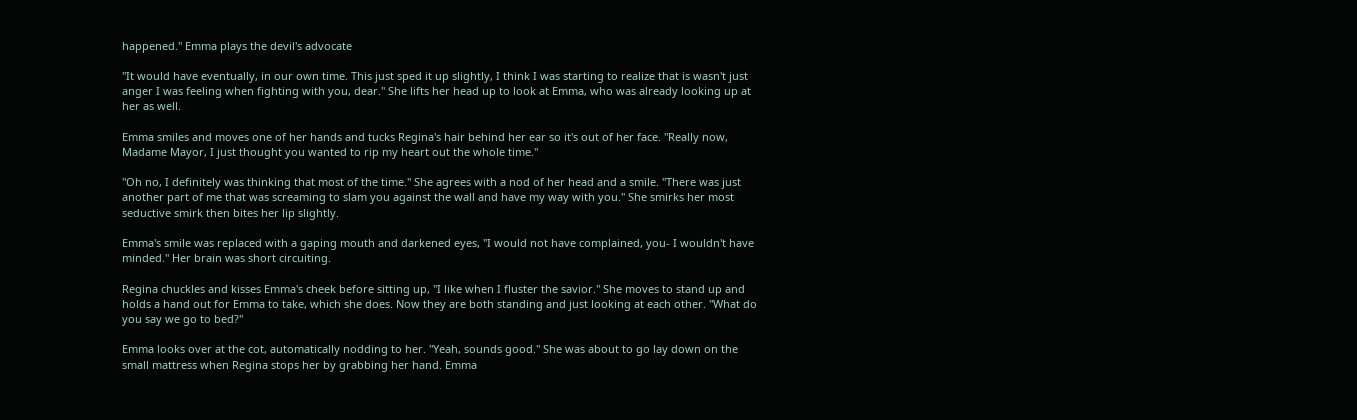happened." Emma plays the devil's advocate

"It would have eventually, in our own time. This just sped it up slightly, I think I was starting to realize that is wasn't just anger I was feeling when fighting with you, dear." She lifts her head up to look at Emma, who was already looking up at her as well.

Emma smiles and moves one of her hands and tucks Regina's hair behind her ear so it's out of her face. "Really now, Madame Mayor, I just thought you wanted to rip my heart out the whole time."

"Oh no, I definitely was thinking that most of the time." She agrees with a nod of her head and a smile. "There was just another part of me that was screaming to slam you against the wall and have my way with you." She smirks her most seductive smirk then bites her lip slightly.

Emma's smile was replaced with a gaping mouth and darkened eyes, "I would not have complained, you- I wouldn't have minded." Her brain was short circuiting.

Regina chuckles and kisses Emma's cheek before sitting up, "I like when I fluster the savior." She moves to stand up and holds a hand out for Emma to take, which she does. Now they are both standing and just looking at each other. "What do you say we go to bed?"

Emma looks over at the cot, automatically nodding to her. "Yeah, sounds good." She was about to go lay down on the small mattress when Regina stops her by grabbing her hand. Emma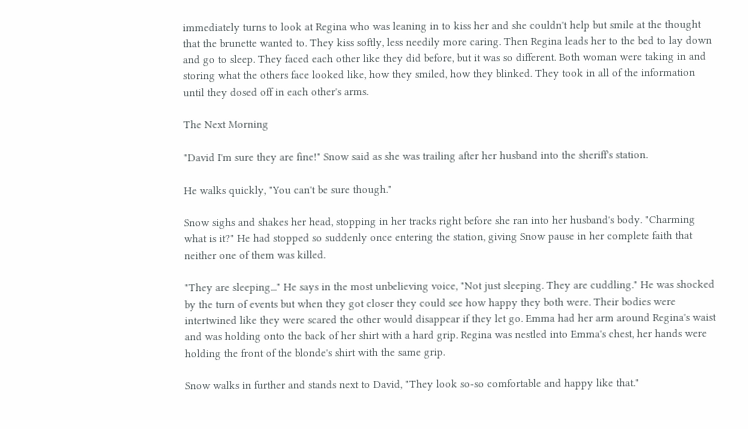immediately turns to look at Regina who was leaning in to kiss her and she couldn't help but smile at the thought that the brunette wanted to. They kiss softly, less needily more caring. Then Regina leads her to the bed to lay down and go to sleep. They faced each other like they did before, but it was so different. Both woman were taking in and storing what the others face looked like, how they smiled, how they blinked. They took in all of the information until they dosed off in each other's arms.

The Next Morning

"David I'm sure they are fine!" Snow said as she was trailing after her husband into the sheriff's station.

He walks quickly, "You can't be sure though."

Snow sighs and shakes her head, stopping in her tracks right before she ran into her husband's body. "Charming what is it?" He had stopped so suddenly once entering the station, giving Snow pause in her complete faith that neither one of them was killed.

"They are sleeping..." He says in the most unbelieving voice, "Not just sleeping. They are cuddling." He was shocked by the turn of events but when they got closer they could see how happy they both were. Their bodies were intertwined like they were scared the other would disappear if they let go. Emma had her arm around Regina's waist and was holding onto the back of her shirt with a hard grip. Regina was nestled into Emma's chest, her hands were holding the front of the blonde's shirt with the same grip.

Snow walks in further and stands next to David, "They look so-so comfortable and happy like that."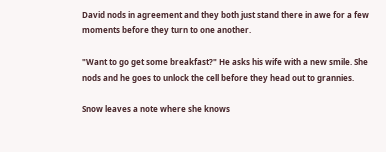David nods in agreement and they both just stand there in awe for a few moments before they turn to one another.

"Want to go get some breakfast?" He asks his wife with a new smile. She nods and he goes to unlock the cell before they head out to grannies.

Snow leaves a note where she knows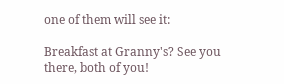one of them will see it:

Breakfast at Granny's? See you there, both of you!